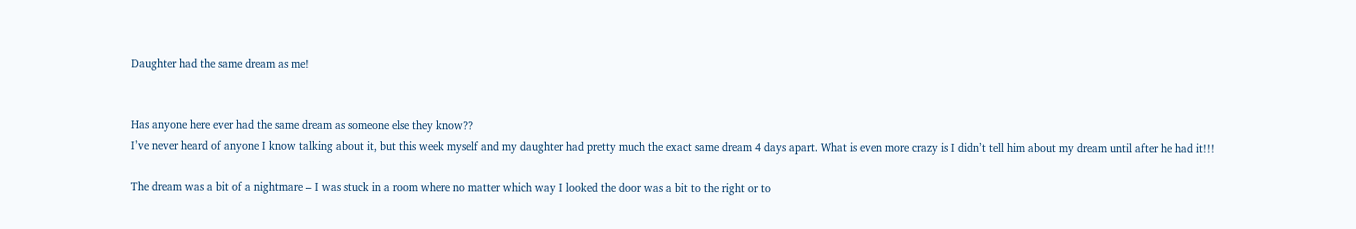Daughter had the same dream as me!


Has anyone here ever had the same dream as someone else they know??
I’ve never heard of anyone I know talking about it, but this week myself and my daughter had pretty much the exact same dream 4 days apart. What is even more crazy is I didn’t tell him about my dream until after he had it!!!

The dream was a bit of a nightmare – I was stuck in a room where no matter which way I looked the door was a bit to the right or to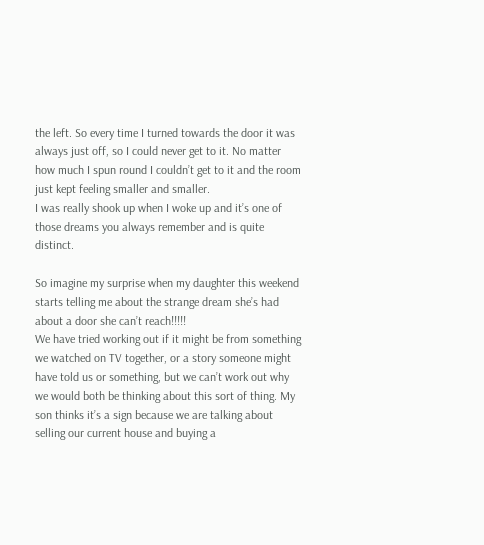the left. So every time I turned towards the door it was always just off, so I could never get to it. No matter how much I spun round I couldn’t get to it and the room just kept feeling smaller and smaller.
I was really shook up when I woke up and it’s one of those dreams you always remember and is quite distinct.

So imagine my surprise when my daughter this weekend starts telling me about the strange dream she’s had about a door she can’t reach!!!!!
We have tried working out if it might be from something we watched on TV together, or a story someone might have told us or something, but we can’t work out why we would both be thinking about this sort of thing. My son thinks it’s a sign because we are talking about selling our current house and buying a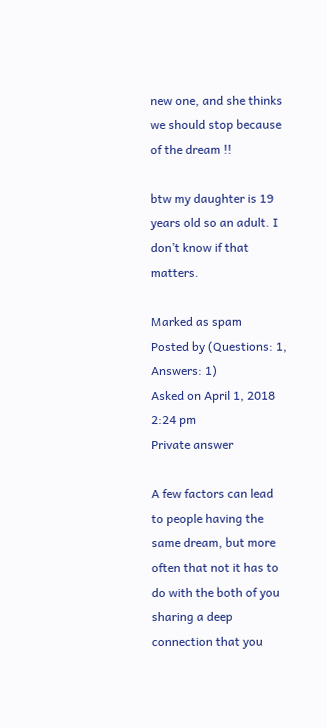new one, and she thinks we should stop because of the dream !!

btw my daughter is 19 years old so an adult. I don’t know if that matters.

Marked as spam
Posted by (Questions: 1, Answers: 1)
Asked on April 1, 2018 2:24 pm
Private answer

A few factors can lead to people having the same dream, but more often that not it has to do with the both of you sharing a deep connection that you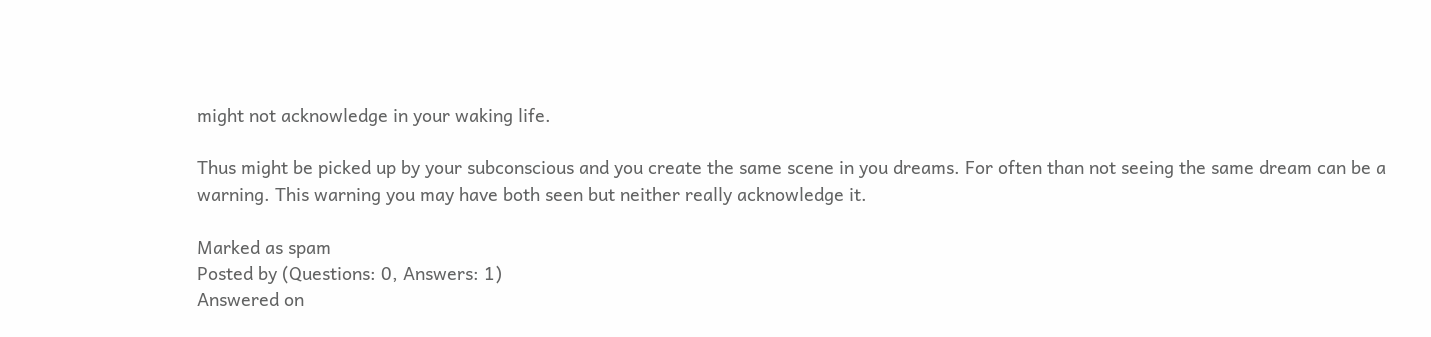might not acknowledge in your waking life.

Thus might be picked up by your subconscious and you create the same scene in you dreams. For often than not seeing the same dream can be a warning. This warning you may have both seen but neither really acknowledge it.

Marked as spam
Posted by (Questions: 0, Answers: 1)
Answered on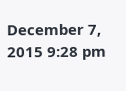December 7, 2015 9:28 pm